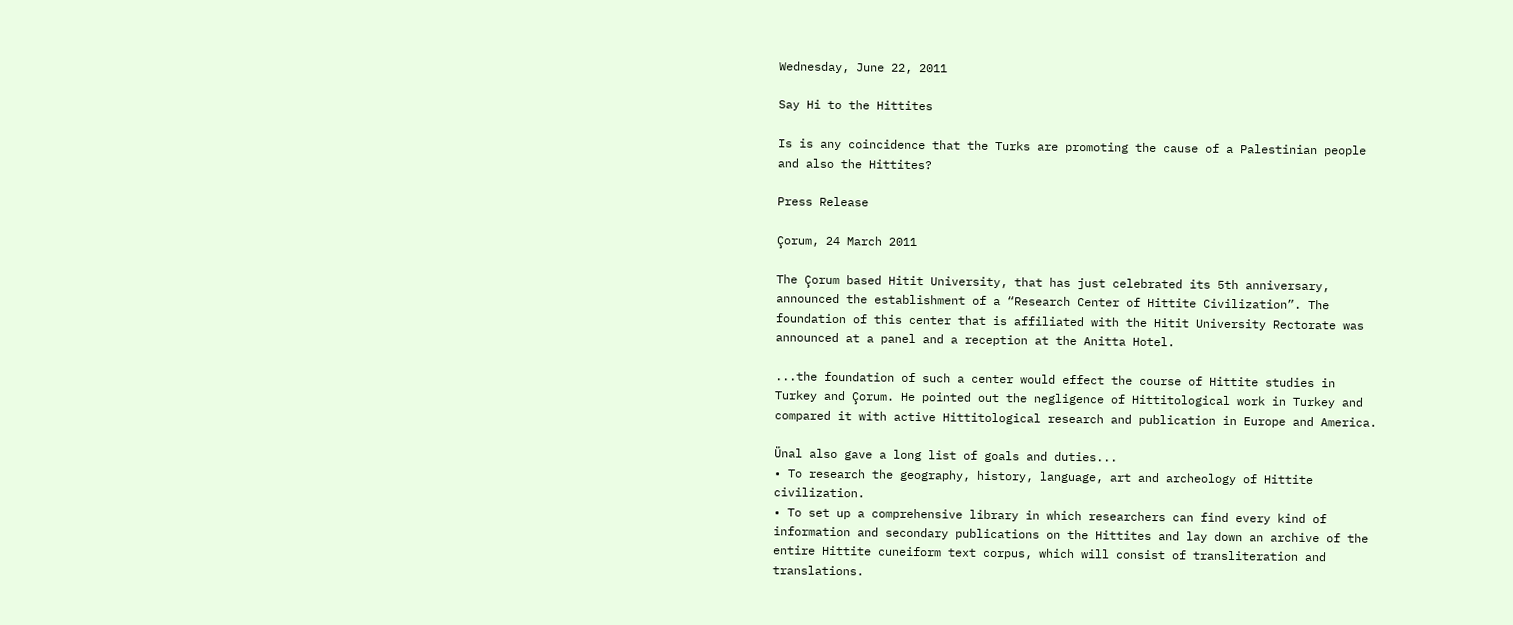Wednesday, June 22, 2011

Say Hi to the Hittites

Is is any coincidence that the Turks are promoting the cause of a Palestinian people and also the Hittites?

Press Release

Çorum, 24 March 2011

The Çorum based Hitit University, that has just celebrated its 5th anniversary, announced the establishment of a “Research Center of Hittite Civilization”. The foundation of this center that is affiliated with the Hitit University Rectorate was announced at a panel and a reception at the Anitta Hotel.

...the foundation of such a center would effect the course of Hittite studies in Turkey and Çorum. He pointed out the negligence of Hittitological work in Turkey and compared it with active Hittitological research and publication in Europe and America.

Ünal also gave a long list of goals and duties...
• To research the geography, history, language, art and archeology of Hittite civilization.
• To set up a comprehensive library in which researchers can find every kind of information and secondary publications on the Hittites and lay down an archive of the entire Hittite cuneiform text corpus, which will consist of transliteration and translations.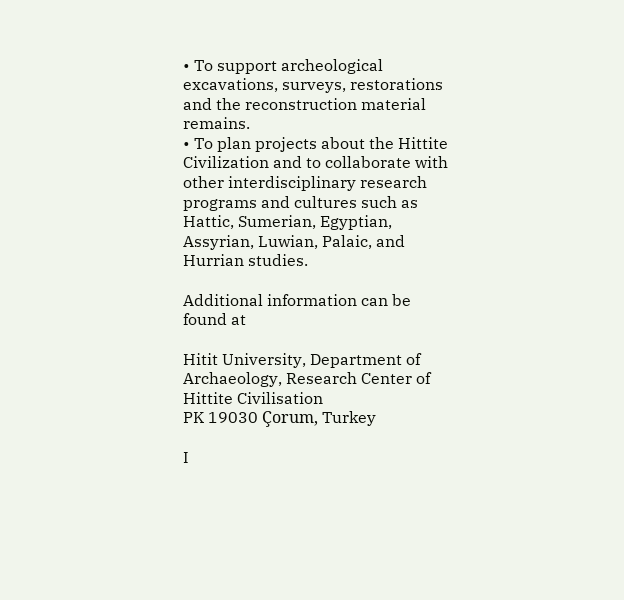• To support archeological excavations, surveys, restorations and the reconstruction material remains.
• To plan projects about the Hittite Civilization and to collaborate with other interdisciplinary research programs and cultures such as Hattic, Sumerian, Egyptian, Assyrian, Luwian, Palaic, and Hurrian studies.

Additional information can be found at

Hitit University, Department of Archaeology, Research Center of Hittite Civilisation
PK 19030 Çorum, Turkey

I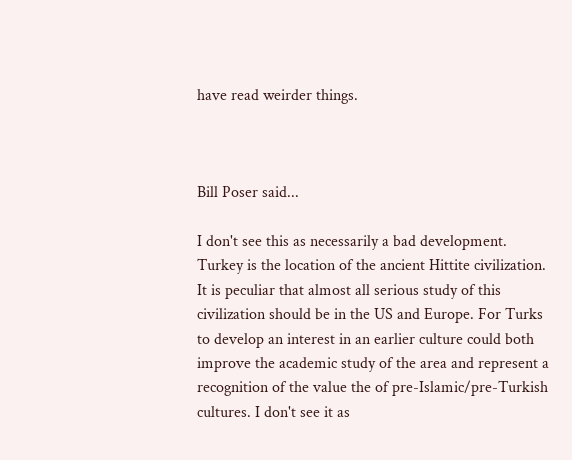have read weirder things.



Bill Poser said...

I don't see this as necessarily a bad development. Turkey is the location of the ancient Hittite civilization. It is peculiar that almost all serious study of this civilization should be in the US and Europe. For Turks to develop an interest in an earlier culture could both improve the academic study of the area and represent a recognition of the value the of pre-Islamic/pre-Turkish cultures. I don't see it as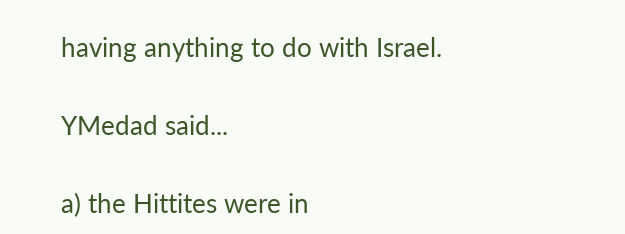having anything to do with Israel.

YMedad said...

a) the Hittites were in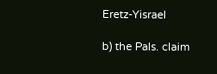Eretz-Yisrael

b) the Pals. claim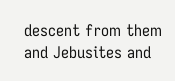descent from them and Jebusites and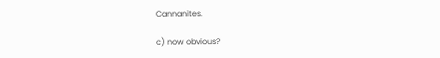Cannanites.

c) now obvious?